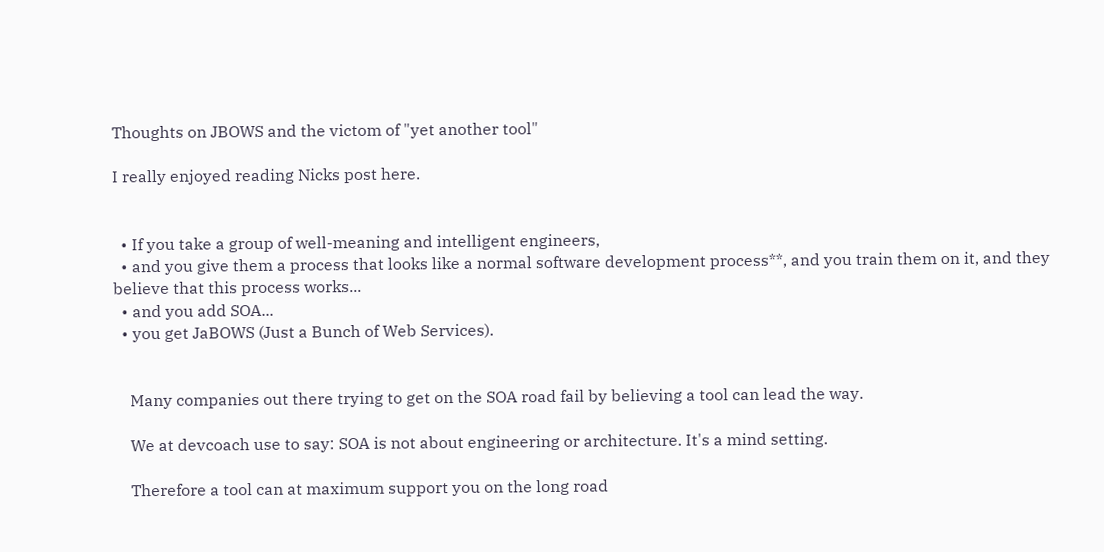Thoughts on JBOWS and the victom of "yet another tool"

I really enjoyed reading Nicks post here.


  • If you take a group of well-meaning and intelligent engineers,
  • and you give them a process that looks like a normal software development process**, and you train them on it, and they believe that this process works...
  • and you add SOA...
  • you get JaBOWS (Just a Bunch of Web Services).


    Many companies out there trying to get on the SOA road fail by believing a tool can lead the way.

    We at devcoach use to say: SOA is not about engineering or architecture. It's a mind setting.

    Therefore a tool can at maximum support you on the long road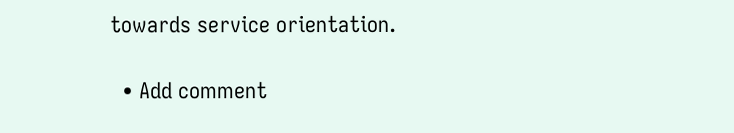towards service orientation.

  • Add comment